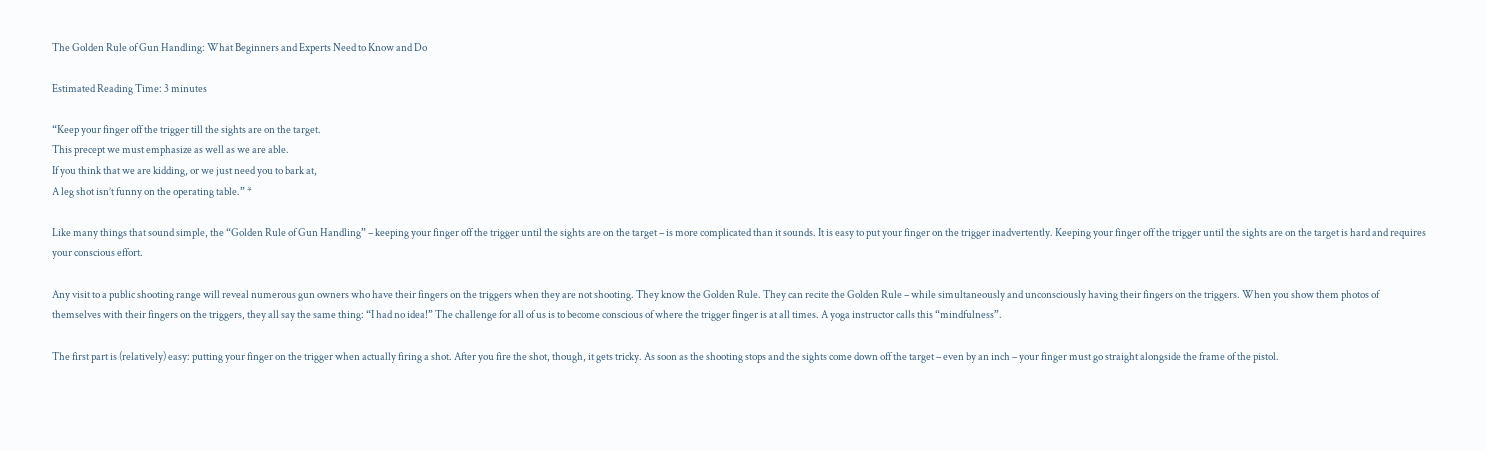The Golden Rule of Gun Handling: What Beginners and Experts Need to Know and Do

Estimated Reading Time: 3 minutes

“Keep your finger off the trigger till the sights are on the target.
This precept we must emphasize as well as we are able.
If you think that we are kidding, or we just need you to bark at,
A leg shot isn’t funny on the operating table.” *

Like many things that sound simple, the “Golden Rule of Gun Handling” – keeping your finger off the trigger until the sights are on the target – is more complicated than it sounds. It is easy to put your finger on the trigger inadvertently. Keeping your finger off the trigger until the sights are on the target is hard and requires your conscious effort.

Any visit to a public shooting range will reveal numerous gun owners who have their fingers on the triggers when they are not shooting. They know the Golden Rule. They can recite the Golden Rule – while simultaneously and unconsciously having their fingers on the triggers. When you show them photos of themselves with their fingers on the triggers, they all say the same thing: “I had no idea!” The challenge for all of us is to become conscious of where the trigger finger is at all times. A yoga instructor calls this “mindfulness”.

The first part is (relatively) easy: putting your finger on the trigger when actually firing a shot. After you fire the shot, though, it gets tricky. As soon as the shooting stops and the sights come down off the target – even by an inch – your finger must go straight alongside the frame of the pistol.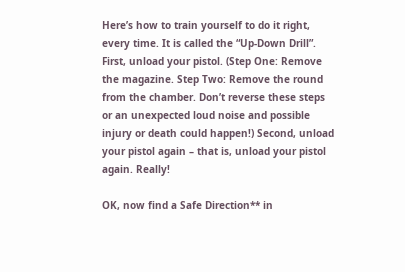Here’s how to train yourself to do it right, every time. It is called the “Up-Down Drill”. First, unload your pistol. (Step One: Remove the magazine. Step Two: Remove the round from the chamber. Don’t reverse these steps or an unexpected loud noise and possible injury or death could happen!) Second, unload your pistol again – that is, unload your pistol again. Really!

OK, now find a Safe Direction** in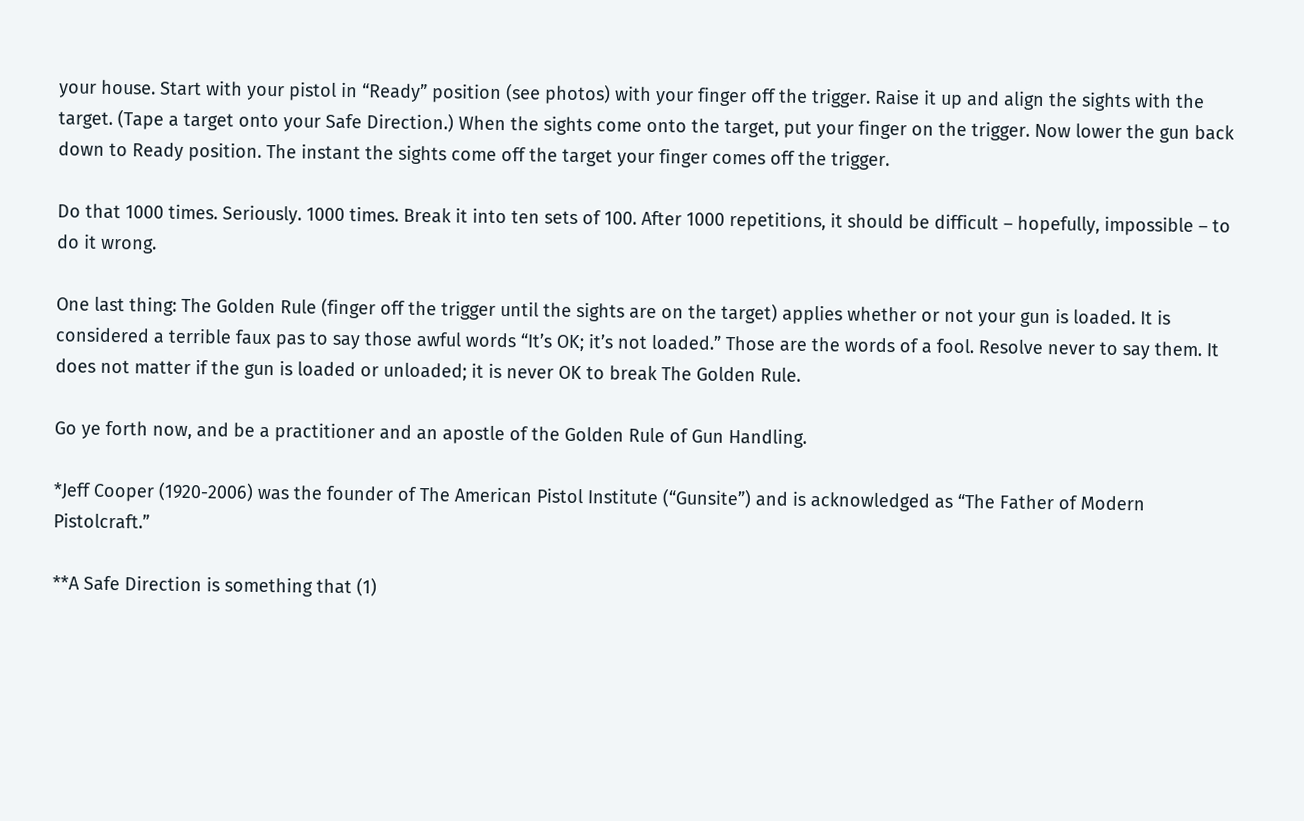your house. Start with your pistol in “Ready” position (see photos) with your finger off the trigger. Raise it up and align the sights with the target. (Tape a target onto your Safe Direction.) When the sights come onto the target, put your finger on the trigger. Now lower the gun back down to Ready position. The instant the sights come off the target your finger comes off the trigger.

Do that 1000 times. Seriously. 1000 times. Break it into ten sets of 100. After 1000 repetitions, it should be difficult – hopefully, impossible – to do it wrong.

One last thing: The Golden Rule (finger off the trigger until the sights are on the target) applies whether or not your gun is loaded. It is considered a terrible faux pas to say those awful words “It’s OK; it’s not loaded.” Those are the words of a fool. Resolve never to say them. It does not matter if the gun is loaded or unloaded; it is never OK to break The Golden Rule.

Go ye forth now, and be a practitioner and an apostle of the Golden Rule of Gun Handling.

*Jeff Cooper (1920-2006) was the founder of The American Pistol Institute (“Gunsite”) and is acknowledged as “The Father of Modern Pistolcraft.”

**A Safe Direction is something that (1)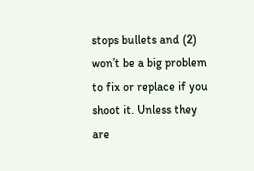stops bullets and (2) won’t be a big problem to fix or replace if you shoot it. Unless they are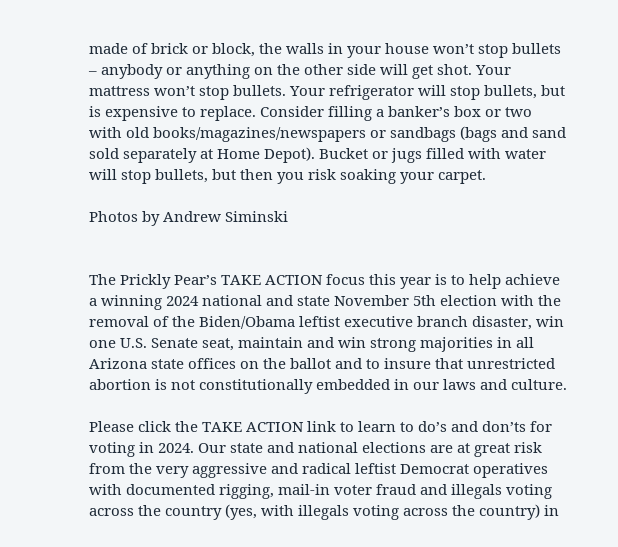made of brick or block, the walls in your house won’t stop bullets – anybody or anything on the other side will get shot. Your mattress won’t stop bullets. Your refrigerator will stop bullets, but is expensive to replace. Consider filling a banker’s box or two with old books/magazines/newspapers or sandbags (bags and sand sold separately at Home Depot). Bucket or jugs filled with water will stop bullets, but then you risk soaking your carpet.

Photos by Andrew Siminski


The Prickly Pear’s TAKE ACTION focus this year is to help achieve a winning 2024 national and state November 5th election with the removal of the Biden/Obama leftist executive branch disaster, win one U.S. Senate seat, maintain and win strong majorities in all Arizona state offices on the ballot and to insure that unrestricted abortion is not constitutionally embedded in our laws and culture.

Please click the TAKE ACTION link to learn to do’s and don’ts for voting in 2024. Our state and national elections are at great risk from the very aggressive and radical leftist Democrat operatives with documented rigging, mail-in voter fraud and illegals voting across the country (yes, with illegals voting across the country) in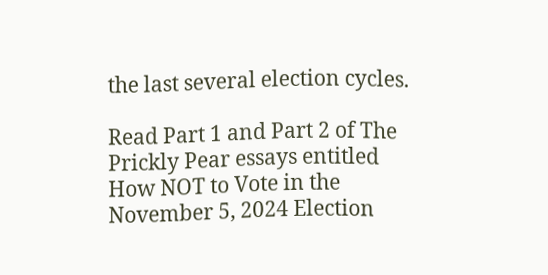the last several election cycles.

Read Part 1 and Part 2 of The Prickly Pear essays entitled How NOT to Vote in the November 5, 2024 Election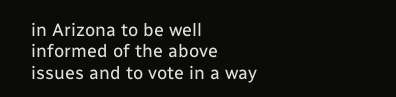in Arizona to be well informed of the above issues and to vote in a way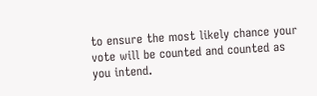to ensure the most likely chance your vote will be counted and counted as you intend.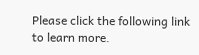Please click the following link to learn more.